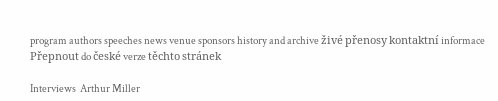program authors speeches news venue sponsors history and archive živé přenosy kontaktní informace
Přepnout do české verze těchto stránek

Interviews  Arthur Miller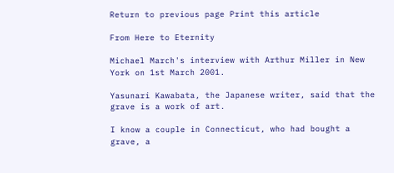Return to previous page Print this article

From Here to Eternity

Michael March's interview with Arthur Miller in New York on 1st March 2001.

Yasunari Kawabata, the Japanese writer, said that the grave is a work of art.

I know a couple in Connecticut, who had bought a grave, a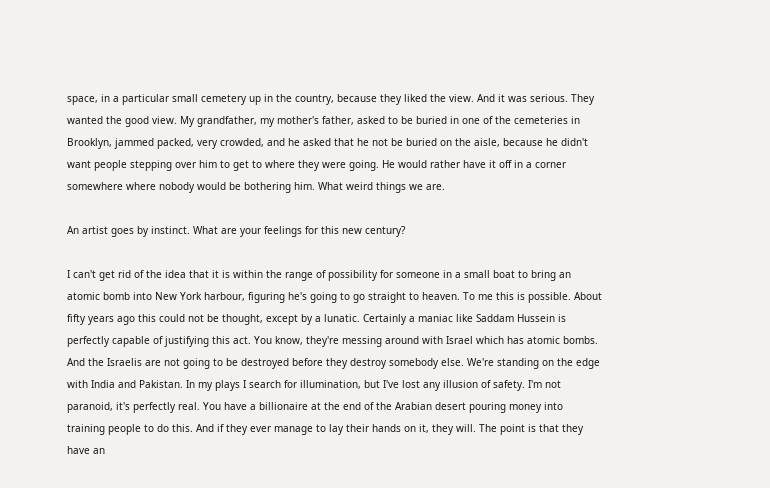space, in a particular small cemetery up in the country, because they liked the view. And it was serious. They wanted the good view. My grandfather, my mother's father, asked to be buried in one of the cemeteries in Brooklyn, jammed packed, very crowded, and he asked that he not be buried on the aisle, because he didn't want people stepping over him to get to where they were going. He would rather have it off in a corner somewhere where nobody would be bothering him. What weird things we are.

An artist goes by instinct. What are your feelings for this new century?

I can't get rid of the idea that it is within the range of possibility for someone in a small boat to bring an atomic bomb into New York harbour, figuring he's going to go straight to heaven. To me this is possible. About fifty years ago this could not be thought, except by a lunatic. Certainly a maniac like Saddam Hussein is perfectly capable of justifying this act. You know, they're messing around with Israel which has atomic bombs. And the Israelis are not going to be destroyed before they destroy somebody else. We're standing on the edge with India and Pakistan. In my plays I search for illumination, but I've lost any illusion of safety. I'm not paranoid, it's perfectly real. You have a billionaire at the end of the Arabian desert pouring money into training people to do this. And if they ever manage to lay their hands on it, they will. The point is that they have an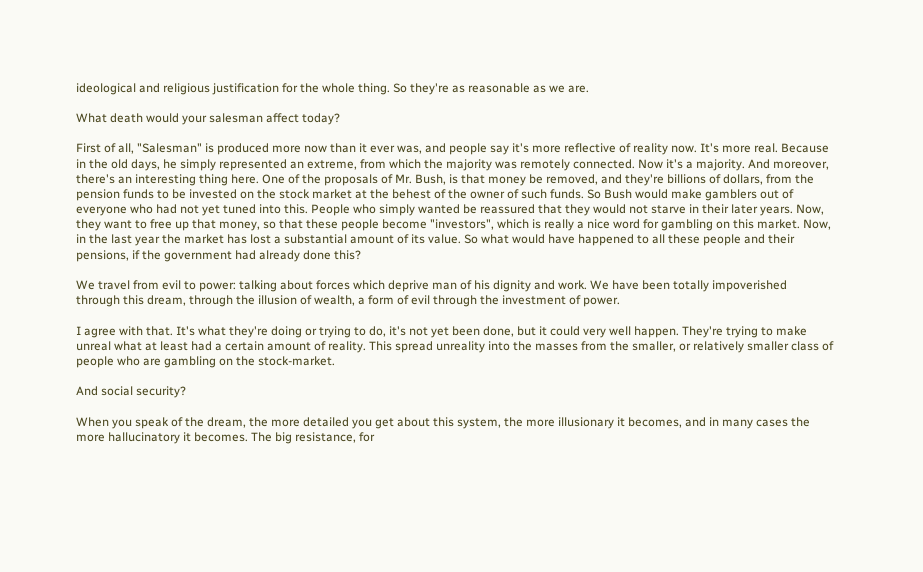ideological and religious justification for the whole thing. So they're as reasonable as we are.

What death would your salesman affect today?

First of all, "Salesman" is produced more now than it ever was, and people say it's more reflective of reality now. It's more real. Because in the old days, he simply represented an extreme, from which the majority was remotely connected. Now it's a majority. And moreover, there's an interesting thing here. One of the proposals of Mr. Bush, is that money be removed, and they're billions of dollars, from the pension funds to be invested on the stock market at the behest of the owner of such funds. So Bush would make gamblers out of everyone who had not yet tuned into this. People who simply wanted be reassured that they would not starve in their later years. Now, they want to free up that money, so that these people become "investors", which is really a nice word for gambling on this market. Now, in the last year the market has lost a substantial amount of its value. So what would have happened to all these people and their pensions, if the government had already done this?

We travel from evil to power: talking about forces which deprive man of his dignity and work. We have been totally impoverished through this dream, through the illusion of wealth, a form of evil through the investment of power.

I agree with that. It's what they're doing or trying to do, it's not yet been done, but it could very well happen. They're trying to make unreal what at least had a certain amount of reality. This spread unreality into the masses from the smaller, or relatively smaller class of people who are gambling on the stock-market.

And social security?

When you speak of the dream, the more detailed you get about this system, the more illusionary it becomes, and in many cases the more hallucinatory it becomes. The big resistance, for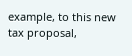example, to this new tax proposal,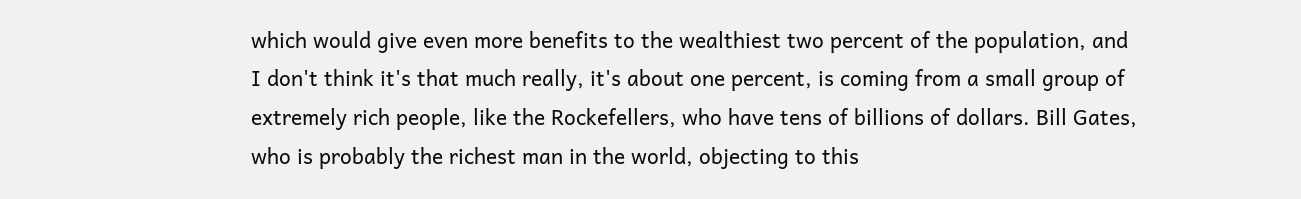which would give even more benefits to the wealthiest two percent of the population, and I don't think it's that much really, it's about one percent, is coming from a small group of extremely rich people, like the Rockefellers, who have tens of billions of dollars. Bill Gates, who is probably the richest man in the world, objecting to this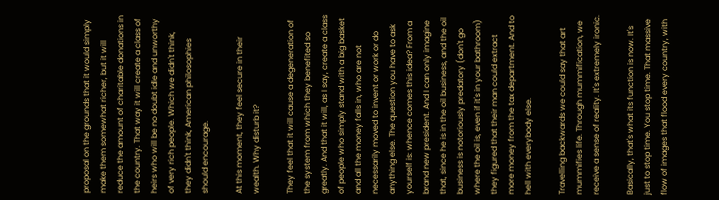proposal on the grounds that it would simply make them somewhat richer, but it will reduce the amount of charitable donations in the country. That way it will create a class of heirs who will be no doubt idle and unworthy of very rich people. Which we didn't think, they didn't think, American philosophies should encourage.

At this moment, they feel secure in their wealth. Why disturb it?

They feel that it will cause a degeneration of the system from which they benefited so greatly. And that it will, as I say, create a class of people who simply stand with a big basket and all the money falls in, who are not necessarily moved to invent or work or do anything else. The question you have to ask yourself is: whence comes this idea? From a brand new president. And I can only imagine that, since he is in the oil business, and the oil business is notoriously predatory (don't go where the oil is, even if it's in your bathroom) they figured that their man could extract more money from the tax department. And to hell with everybody else.

Travelling backwards we could say that art mummifies life. Through mummification, we receive a sense of reality. It's extremely ironic.

Basically, that's what its function is now. It's just to stop time. You stop time. That massive flow of images that flood every country, with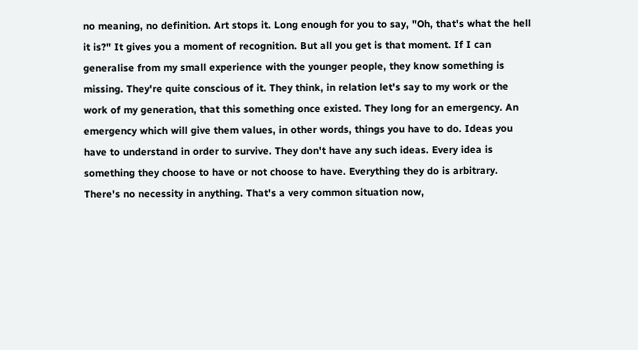no meaning, no definition. Art stops it. Long enough for you to say, "Oh, that's what the hell it is?" It gives you a moment of recognition. But all you get is that moment. If I can generalise from my small experience with the younger people, they know something is missing. They're quite conscious of it. They think, in relation let's say to my work or the work of my generation, that this something once existed. They long for an emergency. An emergency which will give them values, in other words, things you have to do. Ideas you have to understand in order to survive. They don't have any such ideas. Every idea is something they choose to have or not choose to have. Everything they do is arbitrary. There's no necessity in anything. That's a very common situation now,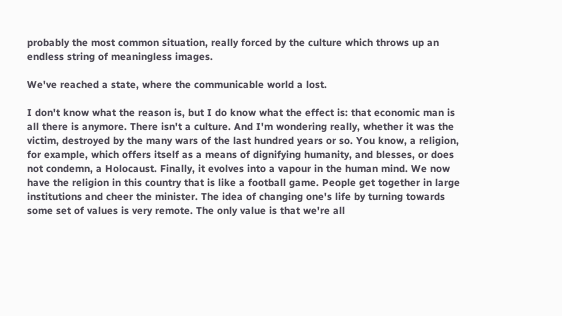probably the most common situation, really forced by the culture which throws up an endless string of meaningless images.

We've reached a state, where the communicable world a lost.

I don't know what the reason is, but I do know what the effect is: that economic man is all there is anymore. There isn't a culture. And I'm wondering really, whether it was the victim, destroyed by the many wars of the last hundred years or so. You know, a religion, for example, which offers itself as a means of dignifying humanity, and blesses, or does not condemn, a Holocaust. Finally, it evolves into a vapour in the human mind. We now have the religion in this country that is like a football game. People get together in large institutions and cheer the minister. The idea of changing one's life by turning towards some set of values is very remote. The only value is that we're all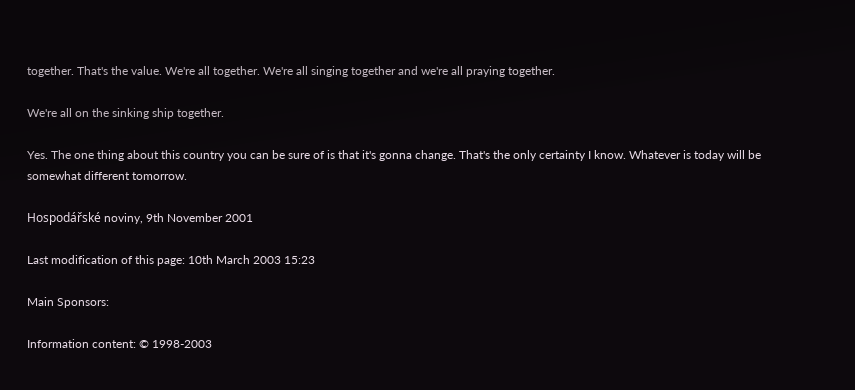together. That's the value. We're all together. We're all singing together and we're all praying together.

We're all on the sinking ship together.

Yes. The one thing about this country you can be sure of is that it's gonna change. That's the only certainty I know. Whatever is today will be somewhat different tomorrow.

Hospodářské noviny, 9th November 2001

Last modification of this page: 10th March 2003 15:23

Main Sponsors:

Information content: © 1998-2003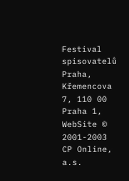Festival spisovatelů Praha, Křemencova 7, 110 00 Praha 1,
WebSite © 2001-2003 CP Online, a.s.